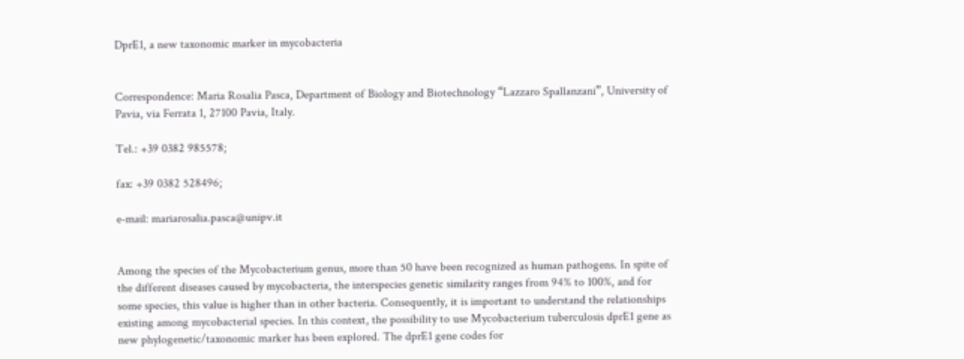DprE1, a new taxonomic marker in mycobacteria


Correspondence: Maria Rosalia Pasca, Department of Biology and Biotechnology “Lazzaro Spallanzani”, University of Pavia, via Ferrata 1, 27100 Pavia, Italy.

Tel.: +39 0382 985578;

fax: +39 0382 528496;

e-mail: mariarosalia.pasca@unipv.it


Among the species of the Mycobacterium genus, more than 50 have been recognized as human pathogens. In spite of the different diseases caused by mycobacteria, the interspecies genetic similarity ranges from 94% to 100%, and for some species, this value is higher than in other bacteria. Consequently, it is important to understand the relationships existing among mycobacterial species. In this context, the possibility to use Mycobacterium tuberculosis dprE1 gene as new phylogenetic/taxonomic marker has been explored. The dprE1 gene codes for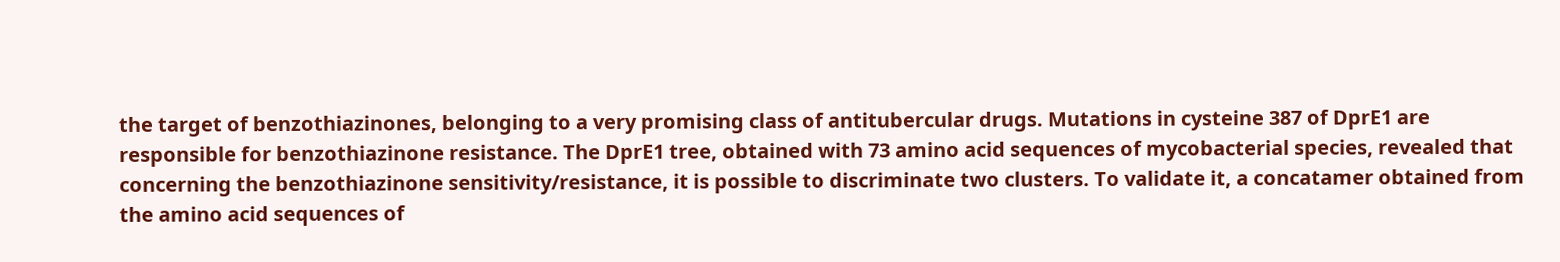the target of benzothiazinones, belonging to a very promising class of antitubercular drugs. Mutations in cysteine 387 of DprE1 are responsible for benzothiazinone resistance. The DprE1 tree, obtained with 73 amino acid sequences of mycobacterial species, revealed that concerning the benzothiazinone sensitivity/resistance, it is possible to discriminate two clusters. To validate it, a concatamer obtained from the amino acid sequences of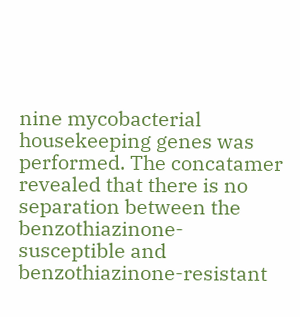nine mycobacterial housekeeping genes was performed. The concatamer revealed that there is no separation between the benzothiazinone-susceptible and benzothiazinone-resistant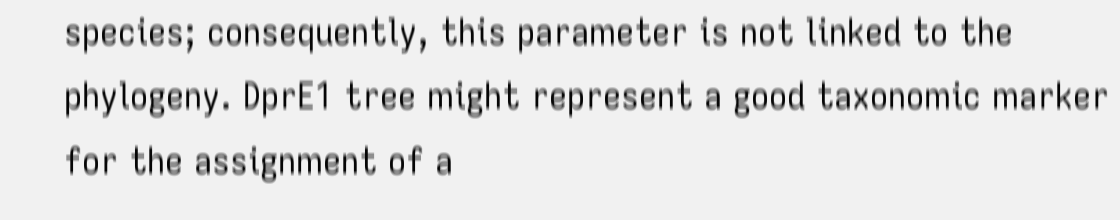species; consequently, this parameter is not linked to the phylogeny. DprE1 tree might represent a good taxonomic marker for the assignment of a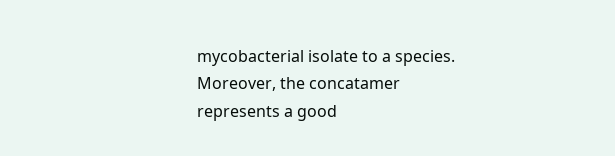mycobacterial isolate to a species. Moreover, the concatamer represents a good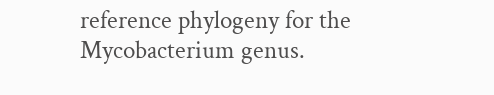reference phylogeny for the Mycobacterium genus.